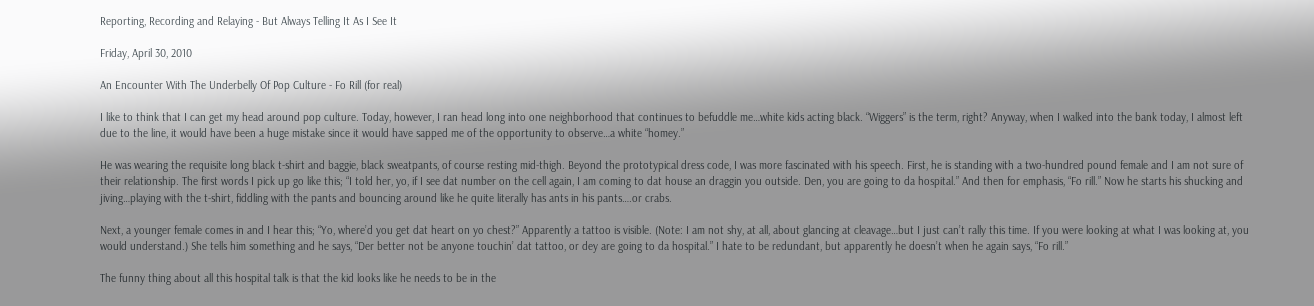Reporting, Recording and Relaying - But Always Telling It As I See It

Friday, April 30, 2010

An Encounter With The Underbelly Of Pop Culture - Fo Rill (for real)

I like to think that I can get my head around pop culture. Today, however, I ran head long into one neighborhood that continues to befuddle me…white kids acting black. “Wiggers” is the term, right? Anyway, when I walked into the bank today, I almost left due to the line, it would have been a huge mistake since it would have sapped me of the opportunity to observe…a white “homey.”

He was wearing the requisite long black t-shirt and baggie, black sweatpants, of course resting mid-thigh. Beyond the prototypical dress code, I was more fascinated with his speech. First, he is standing with a two-hundred pound female and I am not sure of their relationship. The first words I pick up go like this; “I told her, yo, if I see dat number on the cell again, I am coming to dat house an draggin you outside. Den, you are going to da hospital.” And then for emphasis, “Fo rill.” Now he starts his shucking and jiving…playing with the t-shirt, fiddling with the pants and bouncing around like he quite literally has ants in his pants….or crabs.

Next, a younger female comes in and I hear this; “Yo, where’d you get dat heart on yo chest?” Apparently a tattoo is visible. (Note: I am not shy, at all, about glancing at cleavage…but I just can’t rally this time. If you were looking at what I was looking at, you would understand.) She tells him something and he says, “Der better not be anyone touchin’ dat tattoo, or dey are going to da hospital.” I hate to be redundant, but apparently he doesn’t when he again says, “Fo rill.”

The funny thing about all this hospital talk is that the kid looks like he needs to be in the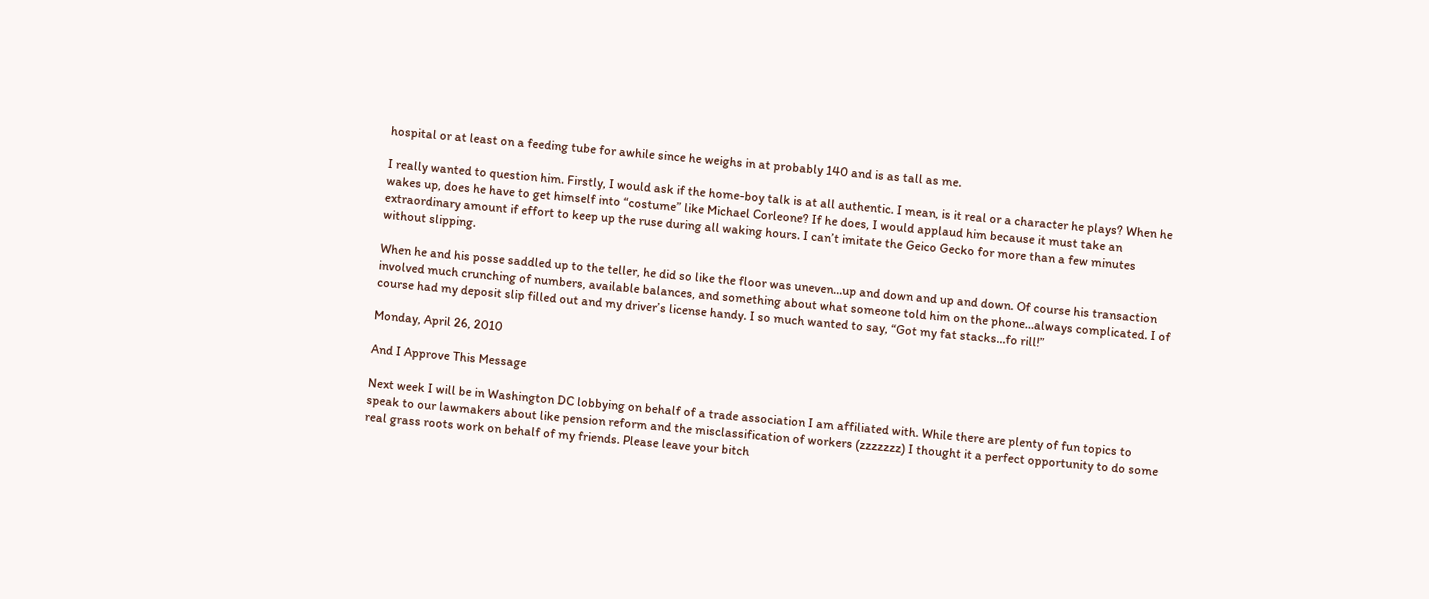hospital or at least on a feeding tube for awhile since he weighs in at probably 140 and is as tall as me.

I really wanted to question him. Firstly, I would ask if the home-boy talk is at all authentic. I mean, is it real or a character he plays? When he wakes up, does he have to get himself into “costume” like Michael Corleone? If he does, I would applaud him because it must take an extraordinary amount if effort to keep up the ruse during all waking hours. I can’t imitate the Geico Gecko for more than a few minutes without slipping.

When he and his posse saddled up to the teller, he did so like the floor was uneven…up and down and up and down. Of course his transaction involved much crunching of numbers, available balances, and something about what someone told him on the phone…always complicated. I of course had my deposit slip filled out and my driver’s license handy. I so much wanted to say, “Got my fat stacks…fo rill!”

Monday, April 26, 2010

And I Approve This Message

Next week I will be in Washington DC lobbying on behalf of a trade association I am affiliated with. While there are plenty of fun topics to speak to our lawmakers about like pension reform and the misclassification of workers (zzzzzzz) I thought it a perfect opportunity to do some real grass roots work on behalf of my friends. Please leave your bitch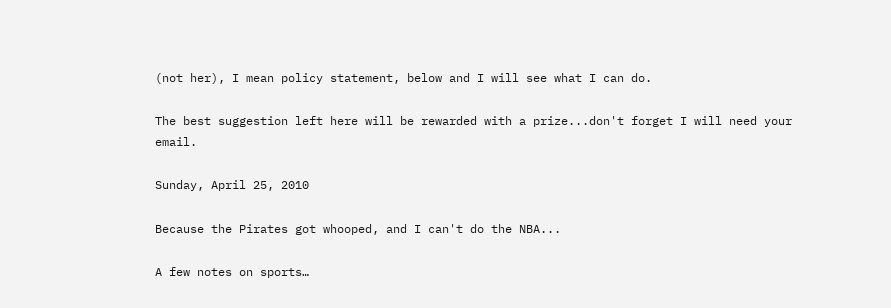(not her), I mean policy statement, below and I will see what I can do.

The best suggestion left here will be rewarded with a prize...don't forget I will need your email.

Sunday, April 25, 2010

Because the Pirates got whooped, and I can't do the NBA...

A few notes on sports…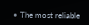• The most reliable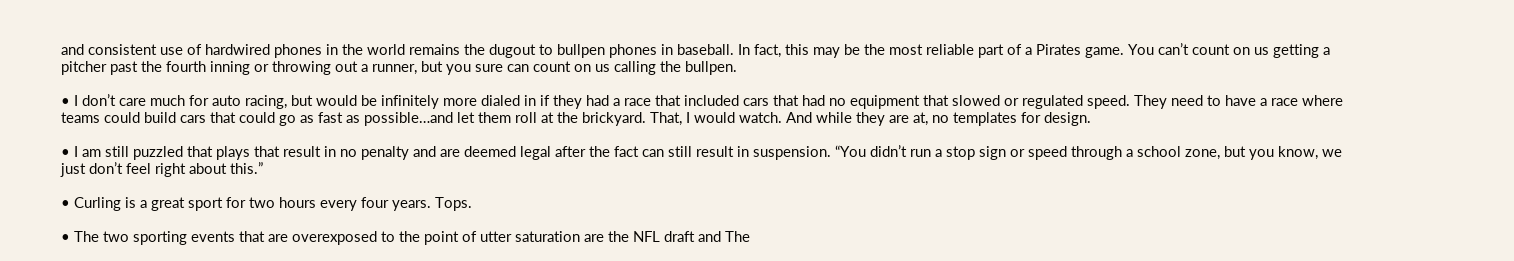and consistent use of hardwired phones in the world remains the dugout to bullpen phones in baseball. In fact, this may be the most reliable part of a Pirates game. You can’t count on us getting a pitcher past the fourth inning or throwing out a runner, but you sure can count on us calling the bullpen.

• I don’t care much for auto racing, but would be infinitely more dialed in if they had a race that included cars that had no equipment that slowed or regulated speed. They need to have a race where teams could build cars that could go as fast as possible…and let them roll at the brickyard. That, I would watch. And while they are at, no templates for design.

• I am still puzzled that plays that result in no penalty and are deemed legal after the fact can still result in suspension. “You didn’t run a stop sign or speed through a school zone, but you know, we just don’t feel right about this.”

• Curling is a great sport for two hours every four years. Tops.

• The two sporting events that are overexposed to the point of utter saturation are the NFL draft and The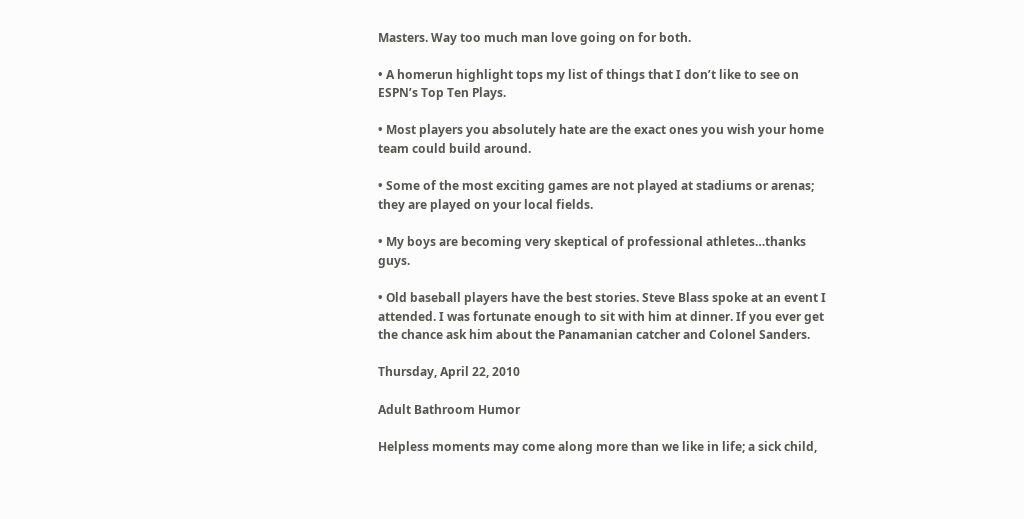Masters. Way too much man love going on for both.

• A homerun highlight tops my list of things that I don’t like to see on ESPN’s Top Ten Plays.

• Most players you absolutely hate are the exact ones you wish your home team could build around.

• Some of the most exciting games are not played at stadiums or arenas; they are played on your local fields.

• My boys are becoming very skeptical of professional athletes…thanks guys.

• Old baseball players have the best stories. Steve Blass spoke at an event I attended. I was fortunate enough to sit with him at dinner. If you ever get the chance ask him about the Panamanian catcher and Colonel Sanders.

Thursday, April 22, 2010

Adult Bathroom Humor

Helpless moments may come along more than we like in life; a sick child,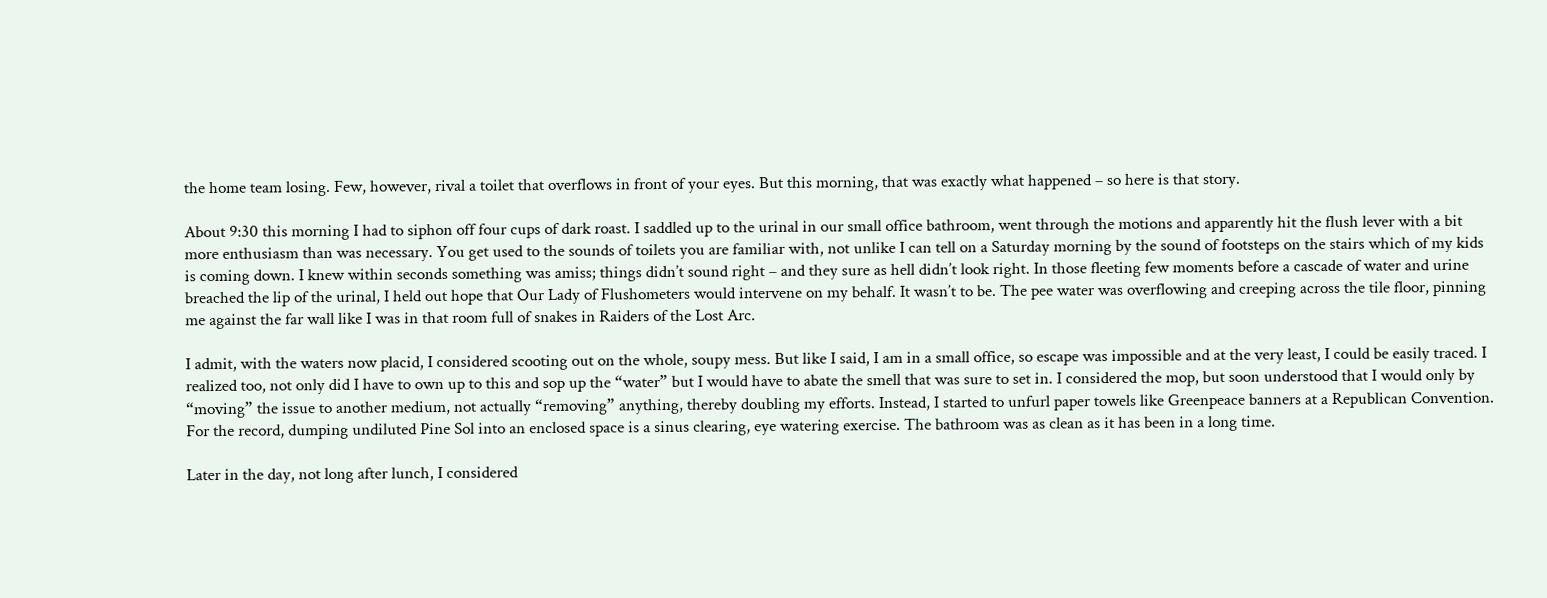the home team losing. Few, however, rival a toilet that overflows in front of your eyes. But this morning, that was exactly what happened – so here is that story.

About 9:30 this morning I had to siphon off four cups of dark roast. I saddled up to the urinal in our small office bathroom, went through the motions and apparently hit the flush lever with a bit more enthusiasm than was necessary. You get used to the sounds of toilets you are familiar with, not unlike I can tell on a Saturday morning by the sound of footsteps on the stairs which of my kids is coming down. I knew within seconds something was amiss; things didn’t sound right – and they sure as hell didn’t look right. In those fleeting few moments before a cascade of water and urine breached the lip of the urinal, I held out hope that Our Lady of Flushometers would intervene on my behalf. It wasn’t to be. The pee water was overflowing and creeping across the tile floor, pinning me against the far wall like I was in that room full of snakes in Raiders of the Lost Arc.

I admit, with the waters now placid, I considered scooting out on the whole, soupy mess. But like I said, I am in a small office, so escape was impossible and at the very least, I could be easily traced. I realized too, not only did I have to own up to this and sop up the “water” but I would have to abate the smell that was sure to set in. I considered the mop, but soon understood that I would only by “moving” the issue to another medium, not actually “removing” anything, thereby doubling my efforts. Instead, I started to unfurl paper towels like Greenpeace banners at a Republican Convention. For the record, dumping undiluted Pine Sol into an enclosed space is a sinus clearing, eye watering exercise. The bathroom was as clean as it has been in a long time.

Later in the day, not long after lunch, I considered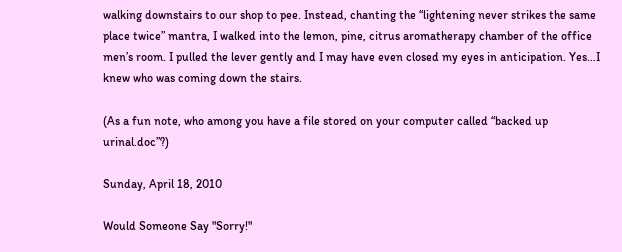walking downstairs to our shop to pee. Instead, chanting the “lightening never strikes the same place twice” mantra, I walked into the lemon, pine, citrus aromatherapy chamber of the office men’s room. I pulled the lever gently and I may have even closed my eyes in anticipation. Yes…I knew who was coming down the stairs.

(As a fun note, who among you have a file stored on your computer called “backed up urinal.doc”?)

Sunday, April 18, 2010

Would Someone Say "Sorry!"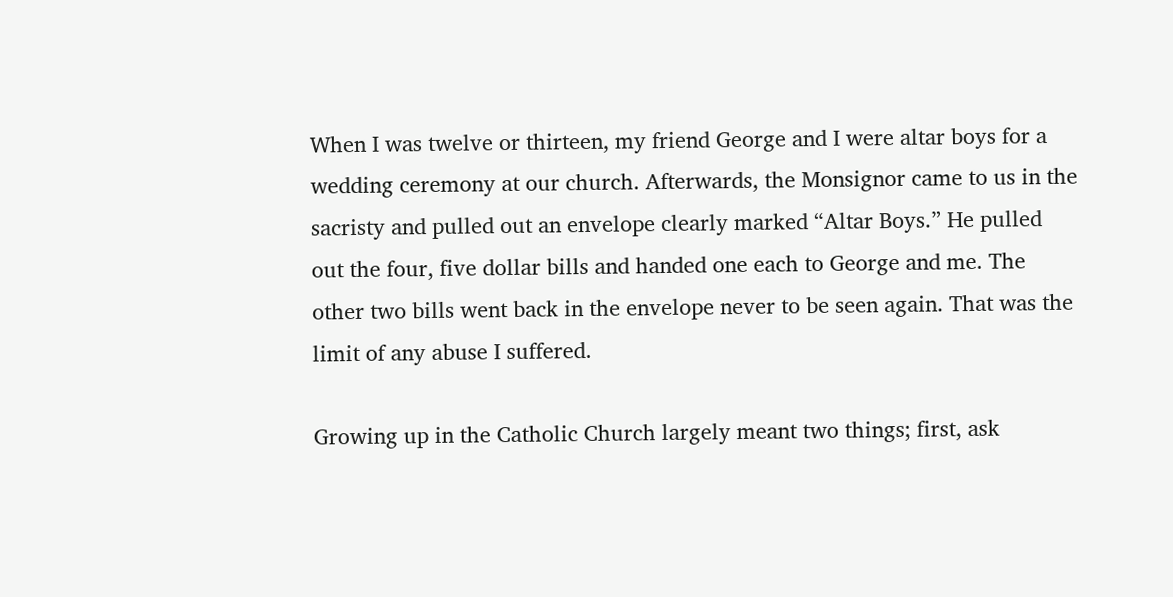When I was twelve or thirteen, my friend George and I were altar boys for a wedding ceremony at our church. Afterwards, the Monsignor came to us in the sacristy and pulled out an envelope clearly marked “Altar Boys.” He pulled out the four, five dollar bills and handed one each to George and me. The other two bills went back in the envelope never to be seen again. That was the limit of any abuse I suffered.

Growing up in the Catholic Church largely meant two things; first, ask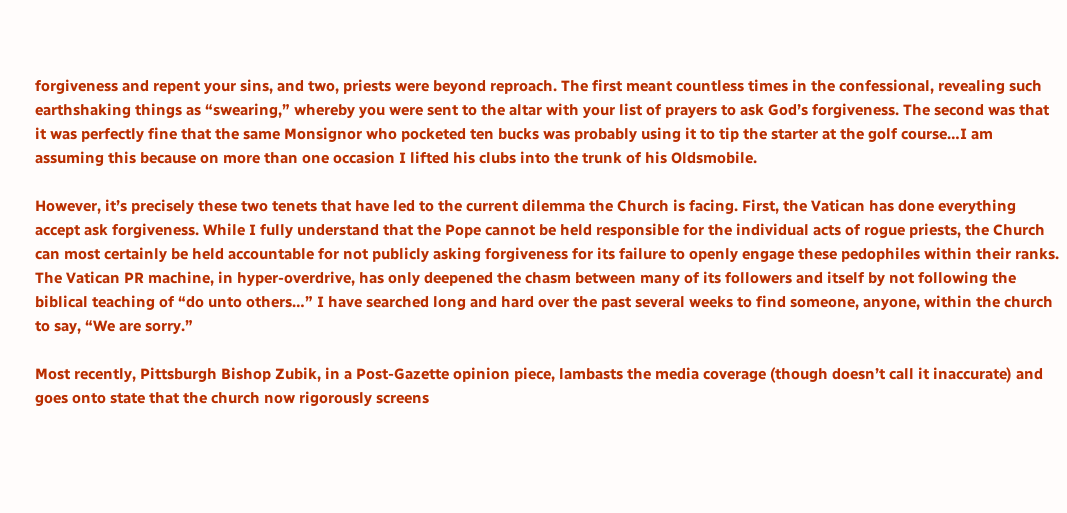forgiveness and repent your sins, and two, priests were beyond reproach. The first meant countless times in the confessional, revealing such earthshaking things as “swearing,” whereby you were sent to the altar with your list of prayers to ask God’s forgiveness. The second was that it was perfectly fine that the same Monsignor who pocketed ten bucks was probably using it to tip the starter at the golf course…I am assuming this because on more than one occasion I lifted his clubs into the trunk of his Oldsmobile.

However, it’s precisely these two tenets that have led to the current dilemma the Church is facing. First, the Vatican has done everything accept ask forgiveness. While I fully understand that the Pope cannot be held responsible for the individual acts of rogue priests, the Church can most certainly be held accountable for not publicly asking forgiveness for its failure to openly engage these pedophiles within their ranks. The Vatican PR machine, in hyper-overdrive, has only deepened the chasm between many of its followers and itself by not following the biblical teaching of “do unto others…” I have searched long and hard over the past several weeks to find someone, anyone, within the church to say, “We are sorry.”

Most recently, Pittsburgh Bishop Zubik, in a Post-Gazette opinion piece, lambasts the media coverage (though doesn’t call it inaccurate) and goes onto state that the church now rigorously screens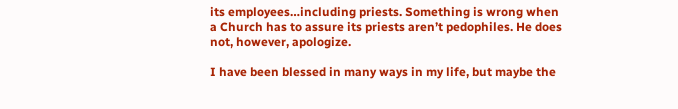its employees…including priests. Something is wrong when a Church has to assure its priests aren’t pedophiles. He does not, however, apologize.

I have been blessed in many ways in my life, but maybe the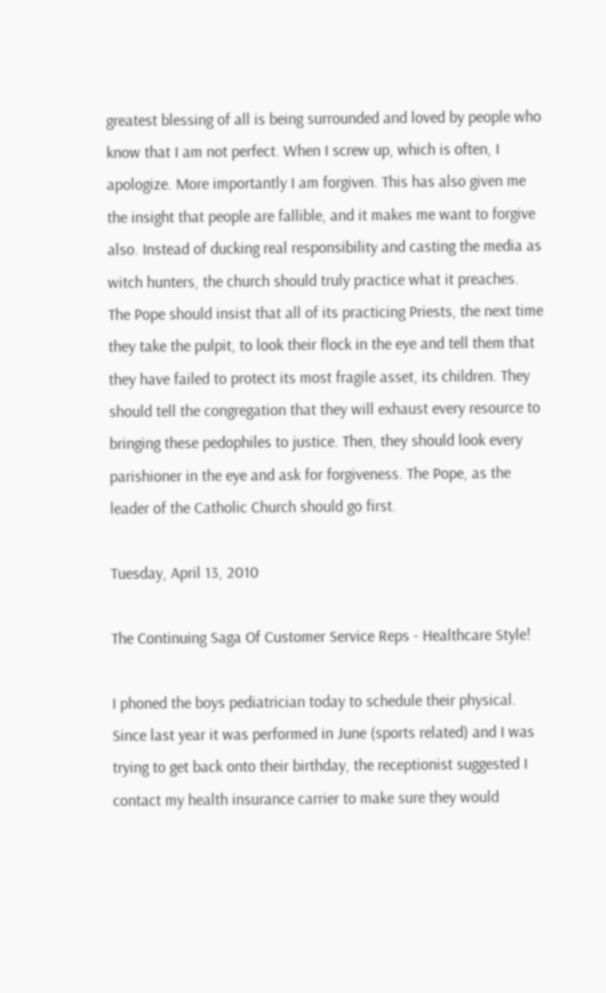greatest blessing of all is being surrounded and loved by people who know that I am not perfect. When I screw up, which is often, I apologize. More importantly I am forgiven. This has also given me the insight that people are fallible, and it makes me want to forgive also. Instead of ducking real responsibility and casting the media as witch hunters, the church should truly practice what it preaches. The Pope should insist that all of its practicing Priests, the next time they take the pulpit, to look their flock in the eye and tell them that they have failed to protect its most fragile asset, its children. They should tell the congregation that they will exhaust every resource to bringing these pedophiles to justice. Then, they should look every parishioner in the eye and ask for forgiveness. The Pope, as the leader of the Catholic Church should go first.

Tuesday, April 13, 2010

The Continuing Saga Of Customer Service Reps - Healthcare Style!

I phoned the boys pediatrician today to schedule their physical. Since last year it was performed in June (sports related) and I was trying to get back onto their birthday, the receptionist suggested I contact my health insurance carrier to make sure they would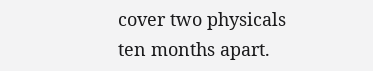cover two physicals ten months apart.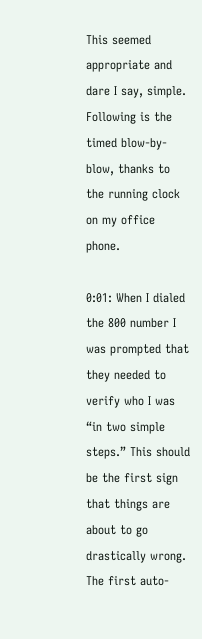This seemed appropriate and dare I say, simple. Following is the timed blow-by-blow, thanks to the running clock on my office phone.

0:01: When I dialed the 800 number I was prompted that they needed to verify who I was “in two simple steps.” This should be the first sign that things are about to go drastically wrong. The first auto-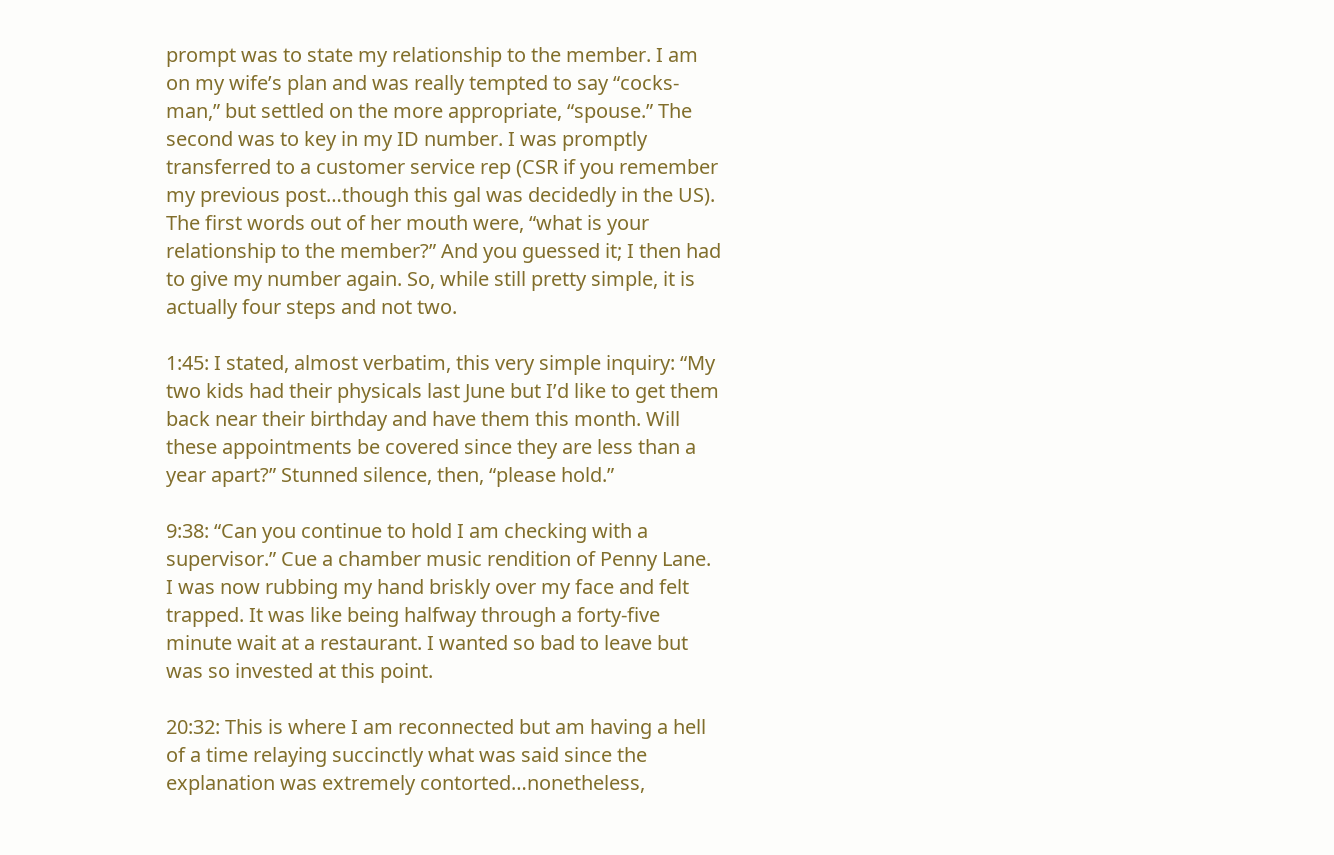prompt was to state my relationship to the member. I am on my wife’s plan and was really tempted to say “cocks-man,” but settled on the more appropriate, “spouse.” The second was to key in my ID number. I was promptly transferred to a customer service rep (CSR if you remember my previous post…though this gal was decidedly in the US). The first words out of her mouth were, “what is your relationship to the member?” And you guessed it; I then had to give my number again. So, while still pretty simple, it is actually four steps and not two.

1:45: I stated, almost verbatim, this very simple inquiry: “My two kids had their physicals last June but I’d like to get them back near their birthday and have them this month. Will these appointments be covered since they are less than a year apart?” Stunned silence, then, “please hold.”

9:38: “Can you continue to hold I am checking with a supervisor.” Cue a chamber music rendition of Penny Lane. I was now rubbing my hand briskly over my face and felt trapped. It was like being halfway through a forty-five minute wait at a restaurant. I wanted so bad to leave but was so invested at this point.

20:32: This is where I am reconnected but am having a hell of a time relaying succinctly what was said since the explanation was extremely contorted…nonetheless,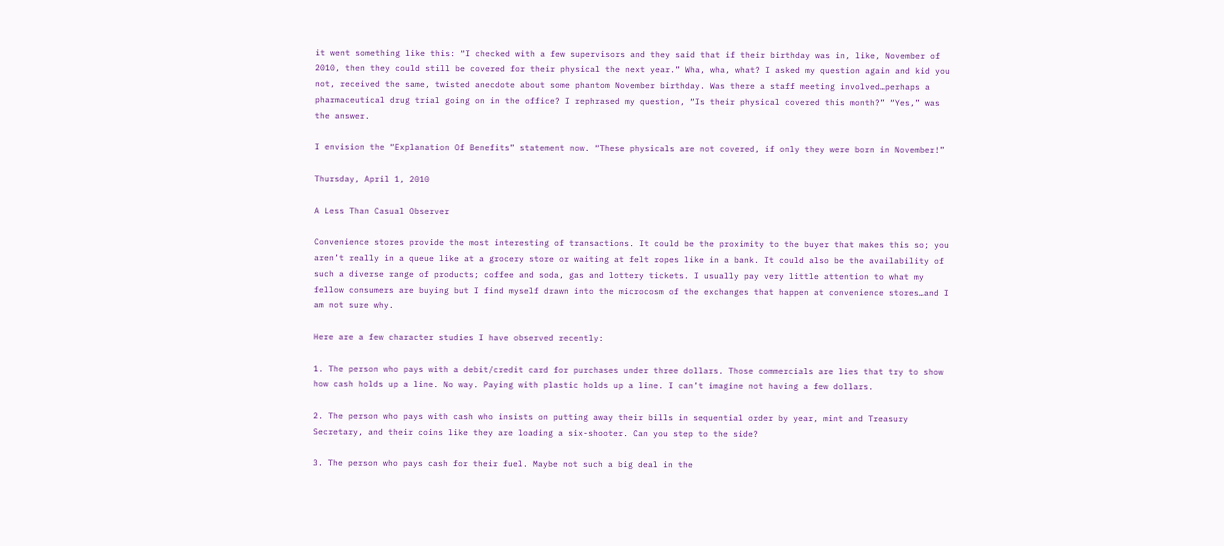it went something like this: “I checked with a few supervisors and they said that if their birthday was in, like, November of 2010, then they could still be covered for their physical the next year.” Wha, wha, what? I asked my question again and kid you not, received the same, twisted anecdote about some phantom November birthday. Was there a staff meeting involved…perhaps a pharmaceutical drug trial going on in the office? I rephrased my question, “Is their physical covered this month?” “Yes,” was the answer.

I envision the “Explanation Of Benefits” statement now. “These physicals are not covered, if only they were born in November!”

Thursday, April 1, 2010

A Less Than Casual Observer

Convenience stores provide the most interesting of transactions. It could be the proximity to the buyer that makes this so; you aren’t really in a queue like at a grocery store or waiting at felt ropes like in a bank. It could also be the availability of such a diverse range of products; coffee and soda, gas and lottery tickets. I usually pay very little attention to what my fellow consumers are buying but I find myself drawn into the microcosm of the exchanges that happen at convenience stores…and I am not sure why.

Here are a few character studies I have observed recently:

1. The person who pays with a debit/credit card for purchases under three dollars. Those commercials are lies that try to show how cash holds up a line. No way. Paying with plastic holds up a line. I can’t imagine not having a few dollars.

2. The person who pays with cash who insists on putting away their bills in sequential order by year, mint and Treasury Secretary, and their coins like they are loading a six-shooter. Can you step to the side?

3. The person who pays cash for their fuel. Maybe not such a big deal in the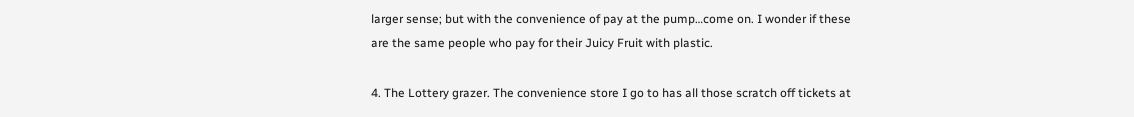larger sense; but with the convenience of pay at the pump…come on. I wonder if these are the same people who pay for their Juicy Fruit with plastic.

4. The Lottery grazer. The convenience store I go to has all those scratch off tickets at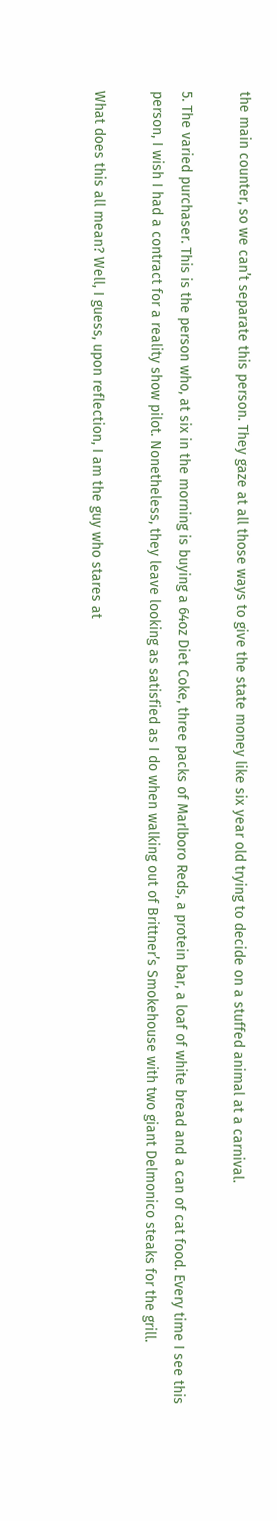the main counter, so we can’t separate this person. They gaze at all those ways to give the state money like six year old trying to decide on a stuffed animal at a carnival.

5. The varied purchaser. This is the person who, at six in the morning is buying a 64oz Diet Coke, three packs of Marlboro Reds, a protein bar, a loaf of white bread and a can of cat food. Every time I see this person, I wish I had a contract for a reality show pilot. Nonetheless, they leave looking as satisfied as I do when walking out of Brittner’s Smokehouse with two giant Delmonico steaks for the grill.

What does this all mean? Well, I guess, upon reflection, I am the guy who stares at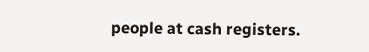people at cash registers.